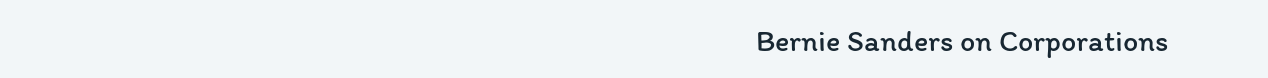Bernie Sanders on Corporations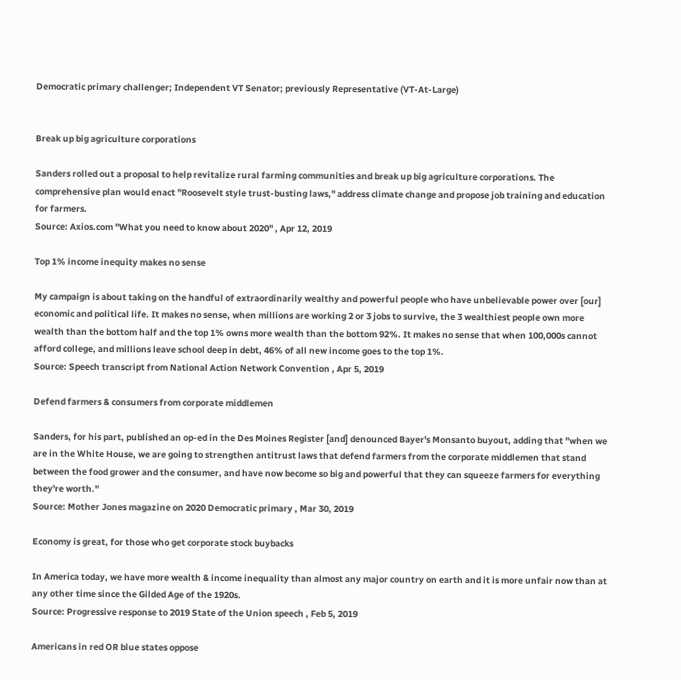Democratic primary challenger; Independent VT Senator; previously Representative (VT-At-Large)


Break up big agriculture corporations

Sanders rolled out a proposal to help revitalize rural farming communities and break up big agriculture corporations. The comprehensive plan would enact "Roosevelt style trust-busting laws," address climate change and propose job training and education for farmers.
Source: Axios.com "What you need to know about 2020" , Apr 12, 2019

Top 1% income inequity makes no sense

My campaign is about taking on the handful of extraordinarily wealthy and powerful people who have unbelievable power over [our] economic and political life. It makes no sense, when millions are working 2 or 3 jobs to survive, the 3 wealthiest people own more wealth than the bottom half and the top 1% owns more wealth than the bottom 92%. It makes no sense that when 100,000s cannot afford college, and millions leave school deep in debt, 46% of all new income goes to the top 1%.
Source: Speech transcript from National Action Network Convention , Apr 5, 2019

Defend farmers & consumers from corporate middlemen

Sanders, for his part, published an op-ed in the Des Moines Register [and] denounced Bayer's Monsanto buyout, adding that "when we are in the White House, we are going to strengthen antitrust laws that defend farmers from the corporate middlemen that stand between the food grower and the consumer, and have now become so big and powerful that they can squeeze farmers for everything they're worth."
Source: Mother Jones magazine on 2020 Democratic primary , Mar 30, 2019

Economy is great, for those who get corporate stock buybacks

In America today, we have more wealth & income inequality than almost any major country on earth and it is more unfair now than at any other time since the Gilded Age of the 1920s.
Source: Progressive response to 2019 State of the Union speech , Feb 5, 2019

Americans in red OR blue states oppose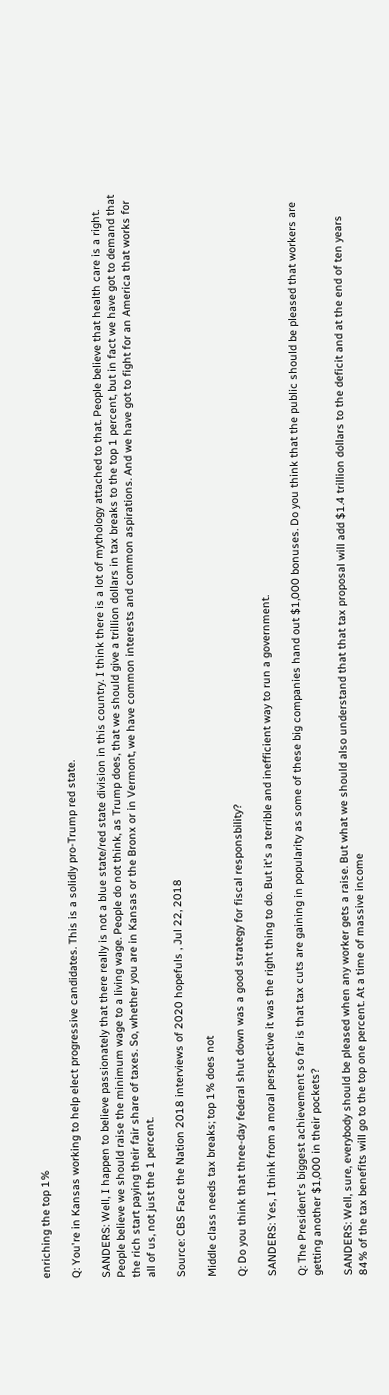enriching the top 1%

Q: You're in Kansas working to help elect progressive candidates. This is a solidly pro-Trump red state.

SANDERS: Well, I happen to believe passionately that there really is not a blue state/red state division in this country. I think there is a lot of mythology attached to that. People believe that health care is a right. People believe we should raise the minimum wage to a living wage. People do not think, as Trump does, that we should give a trillion dollars in tax breaks to the top 1 percent, but in fact we have got to demand that the rich start paying their fair share of taxes. So, whether you are in Kansas or the Bronx or in Vermont, we have common interests and common aspirations. And we have got to fight for an America that works for all of us, not just the 1 percent.

Source: CBS Face the Nation 2018 interviews of 2020 hopefuls , Jul 22, 2018

Middle class needs tax breaks; top 1% does not

Q: Do you think that three-day federal shut down was a good strategy for fiscal responsbility?

SANDERS: Yes, I think from a moral perspective it was the right thing to do. But it's a terrible and inefficient way to run a government.

Q: The President's biggest achievement so far is that tax cuts are gaining in popularity as some of these big companies hand out $1,000 bonuses. Do you think that the public should be pleased that workers are getting another $1,000 in their pockets?

SANDERS: Well, sure, everybody should be pleased when any worker gets a raise. But what we should also understand that that tax proposal will add $1.4 trillion dollars to the deficit and at the end of ten years 84% of the tax benefits will go to the top one percent. At a time of massive income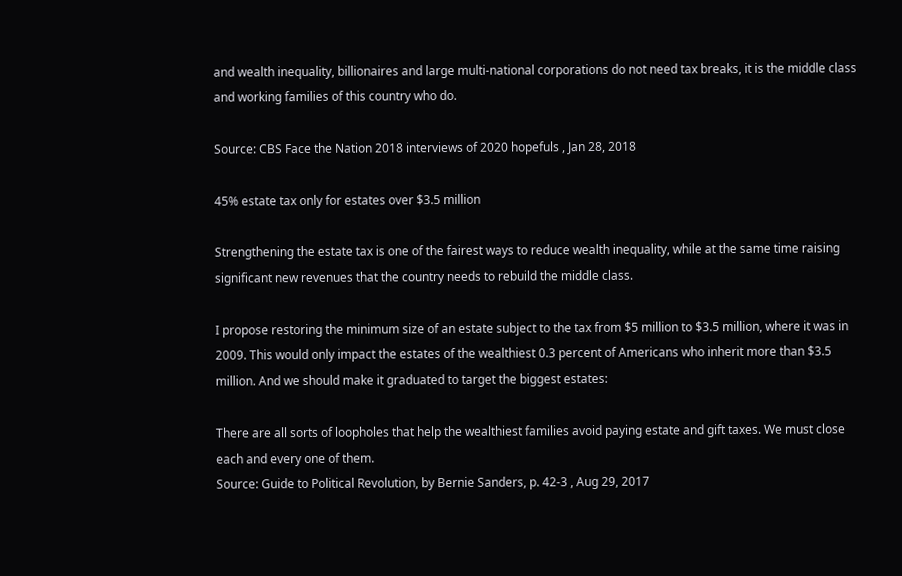and wealth inequality, billionaires and large multi-national corporations do not need tax breaks, it is the middle class and working families of this country who do.

Source: CBS Face the Nation 2018 interviews of 2020 hopefuls , Jan 28, 2018

45% estate tax only for estates over $3.5 million

Strengthening the estate tax is one of the fairest ways to reduce wealth inequality, while at the same time raising significant new revenues that the country needs to rebuild the middle class.

I propose restoring the minimum size of an estate subject to the tax from $5 million to $3.5 million, where it was in 2009. This would only impact the estates of the wealthiest 0.3 percent of Americans who inherit more than $3.5 million. And we should make it graduated to target the biggest estates:

There are all sorts of loopholes that help the wealthiest families avoid paying estate and gift taxes. We must close each and every one of them.
Source: Guide to Political Revolution, by Bernie Sanders, p. 42-3 , Aug 29, 2017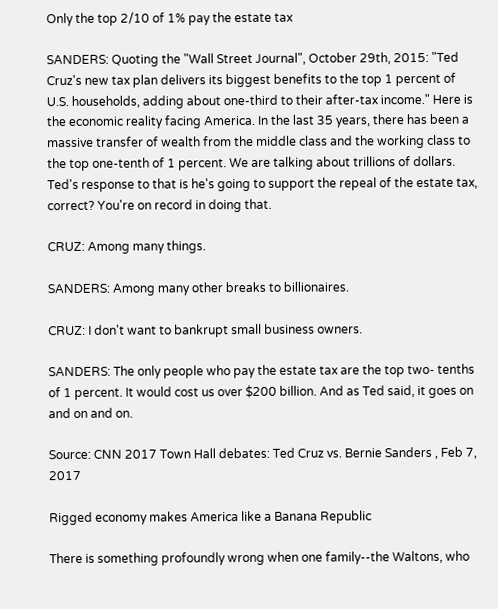Only the top 2/10 of 1% pay the estate tax

SANDERS: Quoting the "Wall Street Journal", October 29th, 2015: "Ted Cruz's new tax plan delivers its biggest benefits to the top 1 percent of U.S. households, adding about one-third to their after-tax income." Here is the economic reality facing America. In the last 35 years, there has been a massive transfer of wealth from the middle class and the working class to the top one-tenth of 1 percent. We are talking about trillions of dollars. Ted's response to that is he's going to support the repeal of the estate tax, correct? You're on record in doing that.

CRUZ: Among many things.

SANDERS: Among many other breaks to billionaires.

CRUZ: I don't want to bankrupt small business owners.

SANDERS: The only people who pay the estate tax are the top two- tenths of 1 percent. It would cost us over $200 billion. And as Ted said, it goes on and on and on.

Source: CNN 2017 Town Hall debates: Ted Cruz vs. Bernie Sanders , Feb 7, 2017

Rigged economy makes America like a Banana Republic

There is something profoundly wrong when one family--the Waltons, who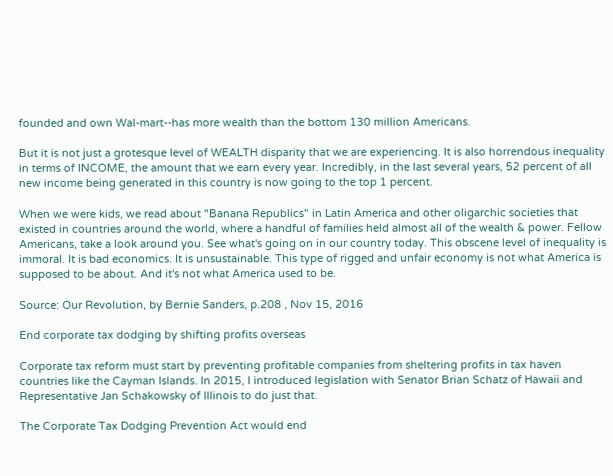founded and own Wal-mart--has more wealth than the bottom 130 million Americans.

But it is not just a grotesque level of WEALTH disparity that we are experiencing. It is also horrendous inequality in terms of INCOME, the amount that we earn every year. Incredibly, in the last several years, 52 percent of all new income being generated in this country is now going to the top 1 percent.

When we were kids, we read about "Banana Republics" in Latin America and other oligarchic societies that existed in countries around the world, where a handful of families held almost all of the wealth & power. Fellow Americans, take a look around you. See what's going on in our country today. This obscene level of inequality is immoral. It is bad economics. It is unsustainable. This type of rigged and unfair economy is not what America is supposed to be about. And it's not what America used to be.

Source: Our Revolution, by Bernie Sanders, p.208 , Nov 15, 2016

End corporate tax dodging by shifting profits overseas

Corporate tax reform must start by preventing profitable companies from sheltering profits in tax haven countries like the Cayman Islands. In 2015, I introduced legislation with Senator Brian Schatz of Hawaii and Representative Jan Schakowsky of Illinois to do just that.

The Corporate Tax Dodging Prevention Act would end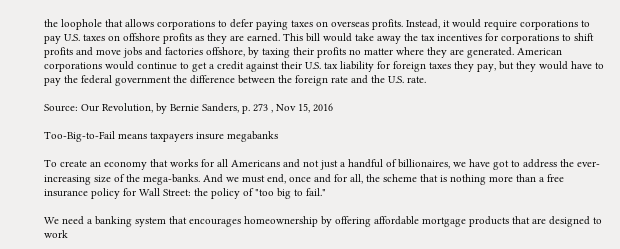the loophole that allows corporations to defer paying taxes on overseas profits. Instead, it would require corporations to pay U.S. taxes on offshore profits as they are earned. This bill would take away the tax incentives for corporations to shift profits and move jobs and factories offshore, by taxing their profits no matter where they are generated. American corporations would continue to get a credit against their U.S. tax liability for foreign taxes they pay, but they would have to pay the federal government the difference between the foreign rate and the U.S. rate.

Source: Our Revolution, by Bernie Sanders, p. 273 , Nov 15, 2016

Too-Big-to-Fail means taxpayers insure megabanks

To create an economy that works for all Americans and not just a handful of billionaires, we have got to address the ever-increasing size of the mega-banks. And we must end, once and for all, the scheme that is nothing more than a free insurance policy for Wall Street: the policy of "too big to fail."

We need a banking system that encourages homeownership by offering affordable mortgage products that are designed to work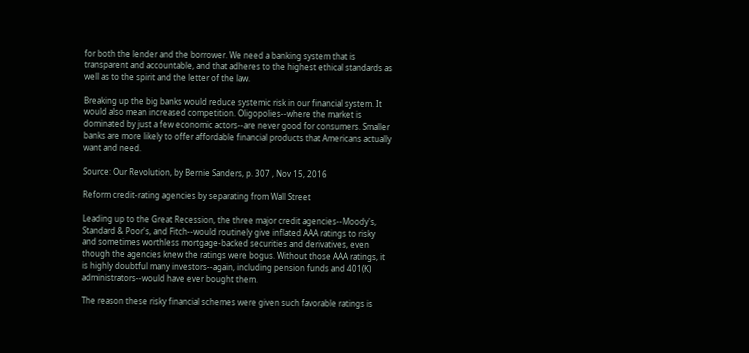for both the lender and the borrower. We need a banking system that is transparent and accountable, and that adheres to the highest ethical standards as well as to the spirit and the letter of the law.

Breaking up the big banks would reduce systemic risk in our financial system. It would also mean increased competition. Oligopolies--where the market is dominated by just a few economic actors--are never good for consumers. Smaller banks are more likely to offer affordable financial products that Americans actually want and need.

Source: Our Revolution, by Bernie Sanders, p. 307 , Nov 15, 2016

Reform credit-rating agencies by separating from Wall Street

Leading up to the Great Recession, the three major credit agencies--Moody's, Standard & Poor's, and Fitch--would routinely give inflated AAA ratings to risky and sometimes worthless mortgage-backed securities and derivatives, even though the agencies knew the ratings were bogus. Without those AAA ratings, it is highly doubtful many investors--again, including pension funds and 401(K) administrators--would have ever bought them.

The reason these risky financial schemes were given such favorable ratings is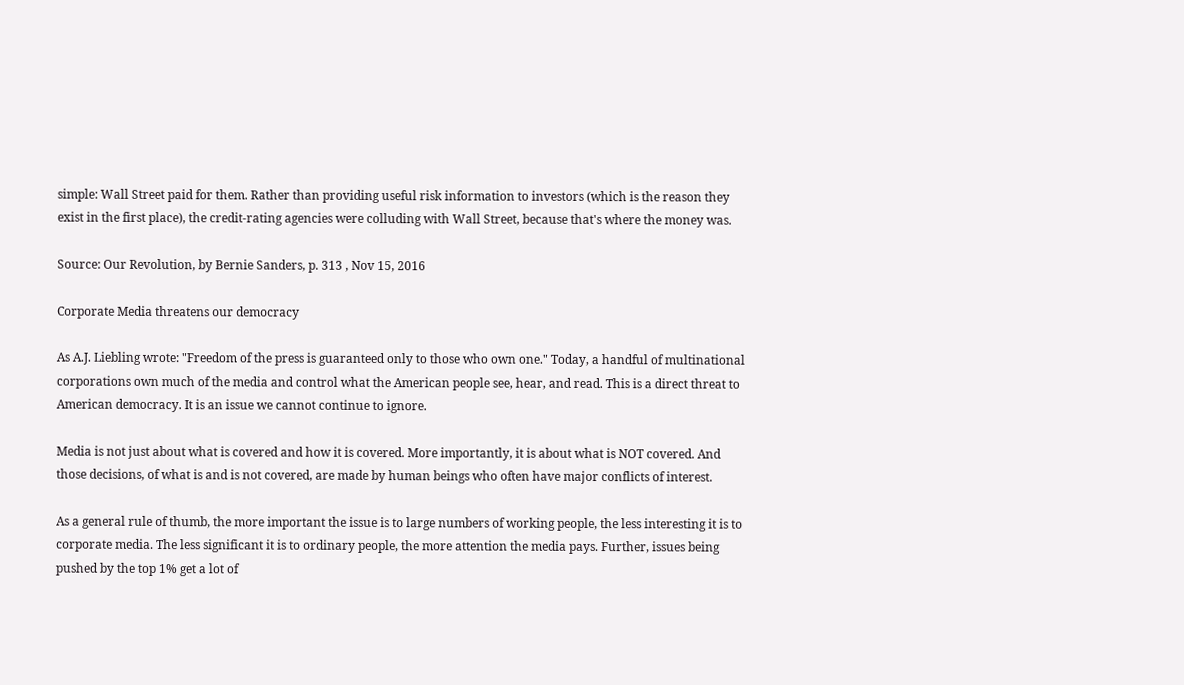simple: Wall Street paid for them. Rather than providing useful risk information to investors (which is the reason they exist in the first place), the credit-rating agencies were colluding with Wall Street, because that's where the money was.

Source: Our Revolution, by Bernie Sanders, p. 313 , Nov 15, 2016

Corporate Media threatens our democracy

As A.J. Liebling wrote: "Freedom of the press is guaranteed only to those who own one." Today, a handful of multinational corporations own much of the media and control what the American people see, hear, and read. This is a direct threat to American democracy. It is an issue we cannot continue to ignore.

Media is not just about what is covered and how it is covered. More importantly, it is about what is NOT covered. And those decisions, of what is and is not covered, are made by human beings who often have major conflicts of interest.

As a general rule of thumb, the more important the issue is to large numbers of working people, the less interesting it is to corporate media. The less significant it is to ordinary people, the more attention the media pays. Further, issues being pushed by the top 1% get a lot of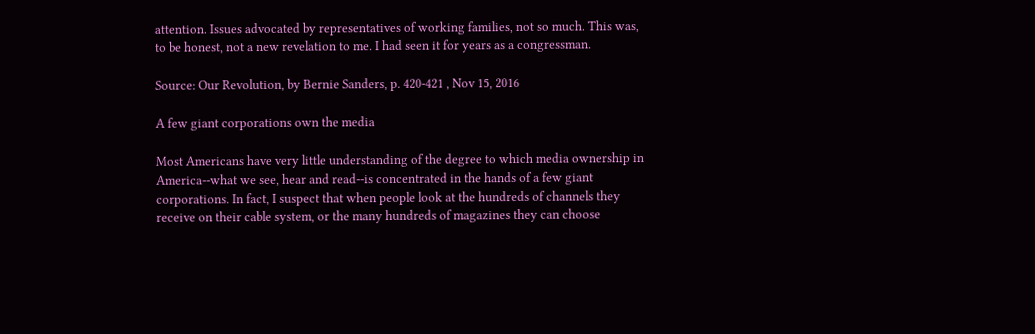attention. Issues advocated by representatives of working families, not so much. This was, to be honest, not a new revelation to me. I had seen it for years as a congressman.

Source: Our Revolution, by Bernie Sanders, p. 420-421 , Nov 15, 2016

A few giant corporations own the media

Most Americans have very little understanding of the degree to which media ownership in America--what we see, hear and read--is concentrated in the hands of a few giant corporations. In fact, I suspect that when people look at the hundreds of channels they receive on their cable system, or the many hundreds of magazines they can choose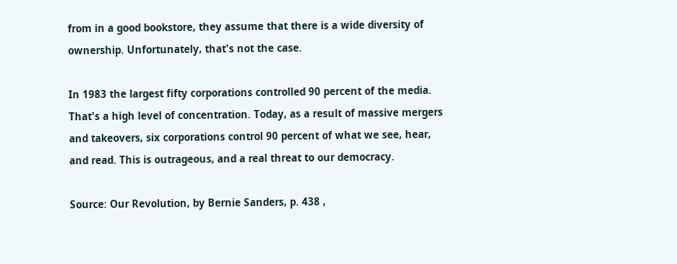from in a good bookstore, they assume that there is a wide diversity of ownership. Unfortunately, that's not the case.

In 1983 the largest fifty corporations controlled 90 percent of the media. That's a high level of concentration. Today, as a result of massive mergers and takeovers, six corporations control 90 percent of what we see, hear, and read. This is outrageous, and a real threat to our democracy.

Source: Our Revolution, by Bernie Sanders, p. 438 ,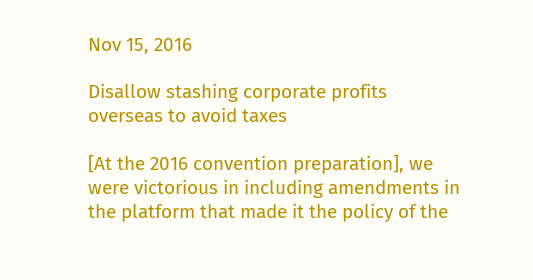Nov 15, 2016

Disallow stashing corporate profits overseas to avoid taxes

[At the 2016 convention preparation], we were victorious in including amendments in the platform that made it the policy of the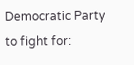Democratic Party to fight for: